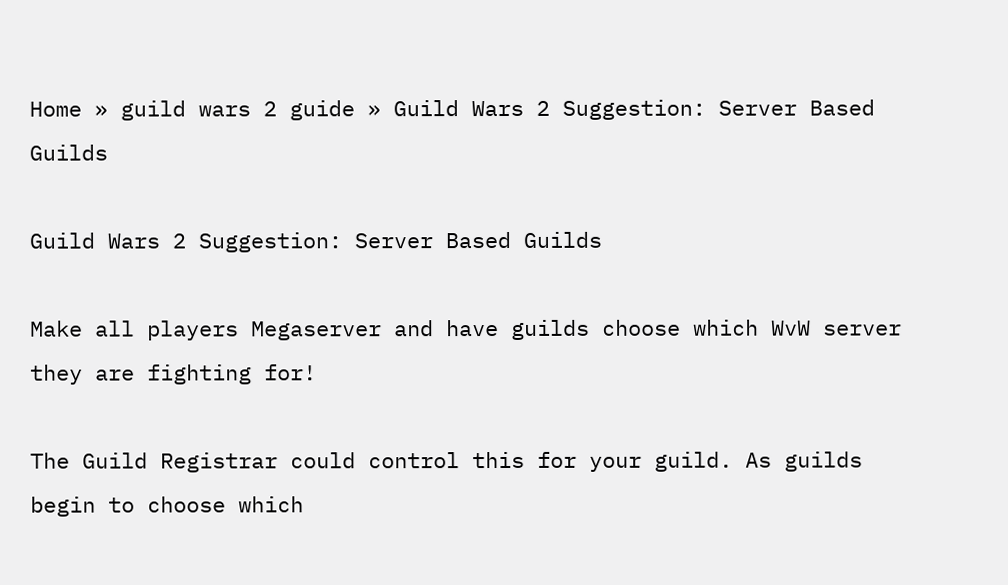Home » guild wars 2 guide » Guild Wars 2 Suggestion: Server Based Guilds

Guild Wars 2 Suggestion: Server Based Guilds

Make all players Megaserver and have guilds choose which WvW server they are fighting for!

The Guild Registrar could control this for your guild. As guilds begin to choose which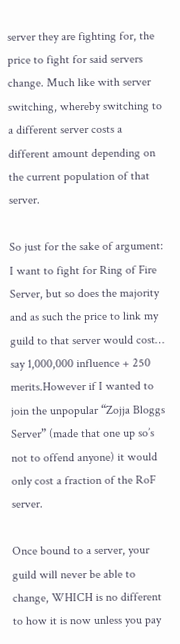server they are fighting for, the price to fight for said servers change. Much like with server switching, whereby switching to a different server costs a different amount depending on the current population of that server.

So just for the sake of argument:
I want to fight for Ring of Fire Server, but so does the majority and as such the price to link my guild to that server would cost… say 1,000,000 influence + 250 merits.However if I wanted to join the unpopular “Zojja Bloggs Server” (made that one up so’s not to offend anyone) it would only cost a fraction of the RoF server.

Once bound to a server, your guild will never be able to change, WHICH is no different to how it is now unless you pay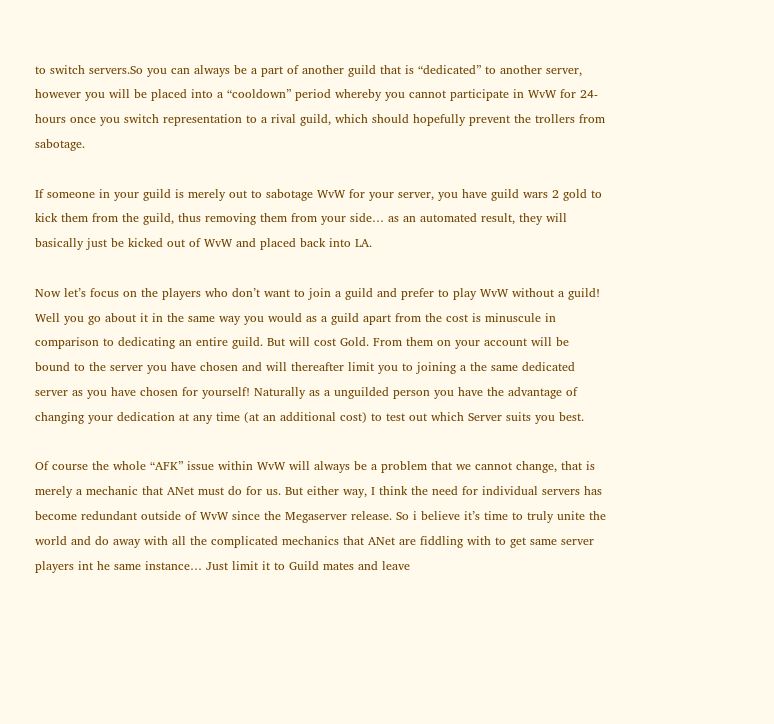to switch servers.So you can always be a part of another guild that is “dedicated” to another server, however you will be placed into a “cooldown” period whereby you cannot participate in WvW for 24-hours once you switch representation to a rival guild, which should hopefully prevent the trollers from sabotage.

If someone in your guild is merely out to sabotage WvW for your server, you have guild wars 2 gold to kick them from the guild, thus removing them from your side… as an automated result, they will basically just be kicked out of WvW and placed back into LA.

Now let’s focus on the players who don’t want to join a guild and prefer to play WvW without a guild! Well you go about it in the same way you would as a guild apart from the cost is minuscule in comparison to dedicating an entire guild. But will cost Gold. From them on your account will be bound to the server you have chosen and will thereafter limit you to joining a the same dedicated server as you have chosen for yourself! Naturally as a unguilded person you have the advantage of changing your dedication at any time (at an additional cost) to test out which Server suits you best.

Of course the whole “AFK” issue within WvW will always be a problem that we cannot change, that is merely a mechanic that ANet must do for us. But either way, I think the need for individual servers has become redundant outside of WvW since the Megaserver release. So i believe it’s time to truly unite the world and do away with all the complicated mechanics that ANet are fiddling with to get same server players int he same instance… Just limit it to Guild mates and leave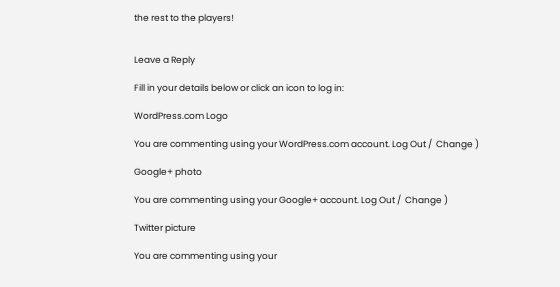the rest to the players!


Leave a Reply

Fill in your details below or click an icon to log in:

WordPress.com Logo

You are commenting using your WordPress.com account. Log Out /  Change )

Google+ photo

You are commenting using your Google+ account. Log Out /  Change )

Twitter picture

You are commenting using your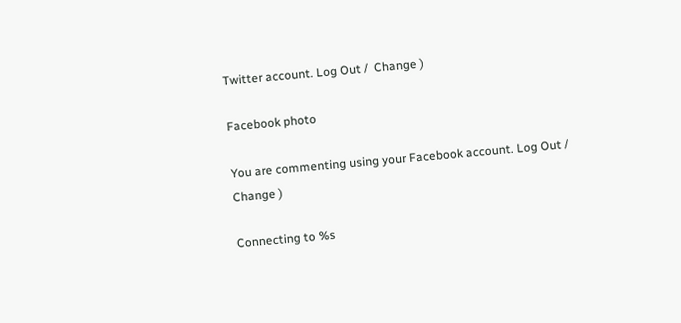Twitter account. Log Out /  Change )

Facebook photo

You are commenting using your Facebook account. Log Out /  Change )

Connecting to %s